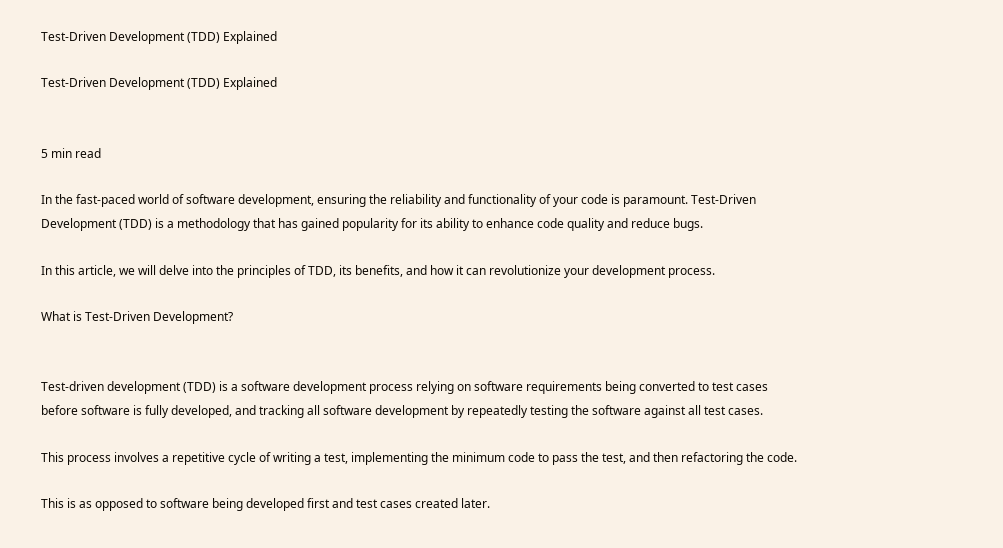Test-Driven Development (TDD) Explained

Test-Driven Development (TDD) Explained


5 min read

In the fast-paced world of software development, ensuring the reliability and functionality of your code is paramount. Test-Driven Development (TDD) is a methodology that has gained popularity for its ability to enhance code quality and reduce bugs.

In this article, we will delve into the principles of TDD, its benefits, and how it can revolutionize your development process.

What is Test-Driven Development?


Test-driven development (TDD) is a software development process relying on software requirements being converted to test cases before software is fully developed, and tracking all software development by repeatedly testing the software against all test cases.

This process involves a repetitive cycle of writing a test, implementing the minimum code to pass the test, and then refactoring the code.

This is as opposed to software being developed first and test cases created later.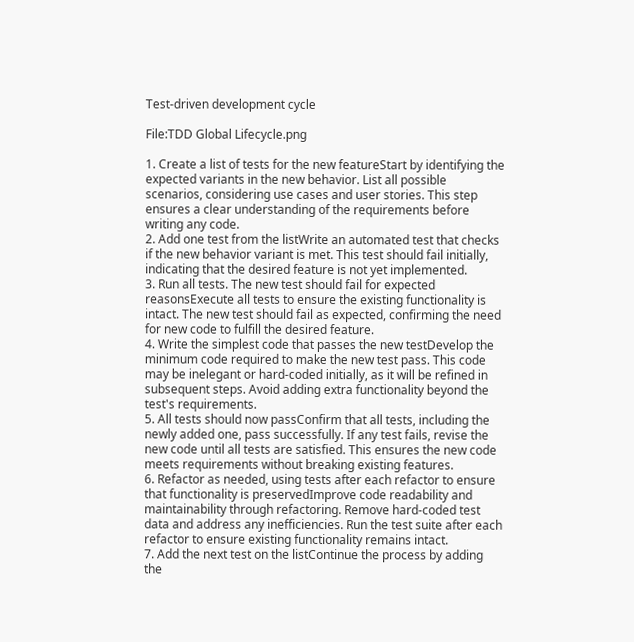Test-driven development cycle

File:TDD Global Lifecycle.png

1. Create a list of tests for the new featureStart by identifying the expected variants in the new behavior. List all possible scenarios, considering use cases and user stories. This step ensures a clear understanding of the requirements before writing any code.
2. Add one test from the listWrite an automated test that checks if the new behavior variant is met. This test should fail initially, indicating that the desired feature is not yet implemented.
3. Run all tests. The new test should fail for expected reasonsExecute all tests to ensure the existing functionality is intact. The new test should fail as expected, confirming the need for new code to fulfill the desired feature.
4. Write the simplest code that passes the new testDevelop the minimum code required to make the new test pass. This code may be inelegant or hard-coded initially, as it will be refined in subsequent steps. Avoid adding extra functionality beyond the test's requirements.
5. All tests should now passConfirm that all tests, including the newly added one, pass successfully. If any test fails, revise the new code until all tests are satisfied. This ensures the new code meets requirements without breaking existing features.
6. Refactor as needed, using tests after each refactor to ensure that functionality is preservedImprove code readability and maintainability through refactoring. Remove hard-coded test data and address any inefficiencies. Run the test suite after each refactor to ensure existing functionality remains intact.
7. Add the next test on the listContinue the process by adding the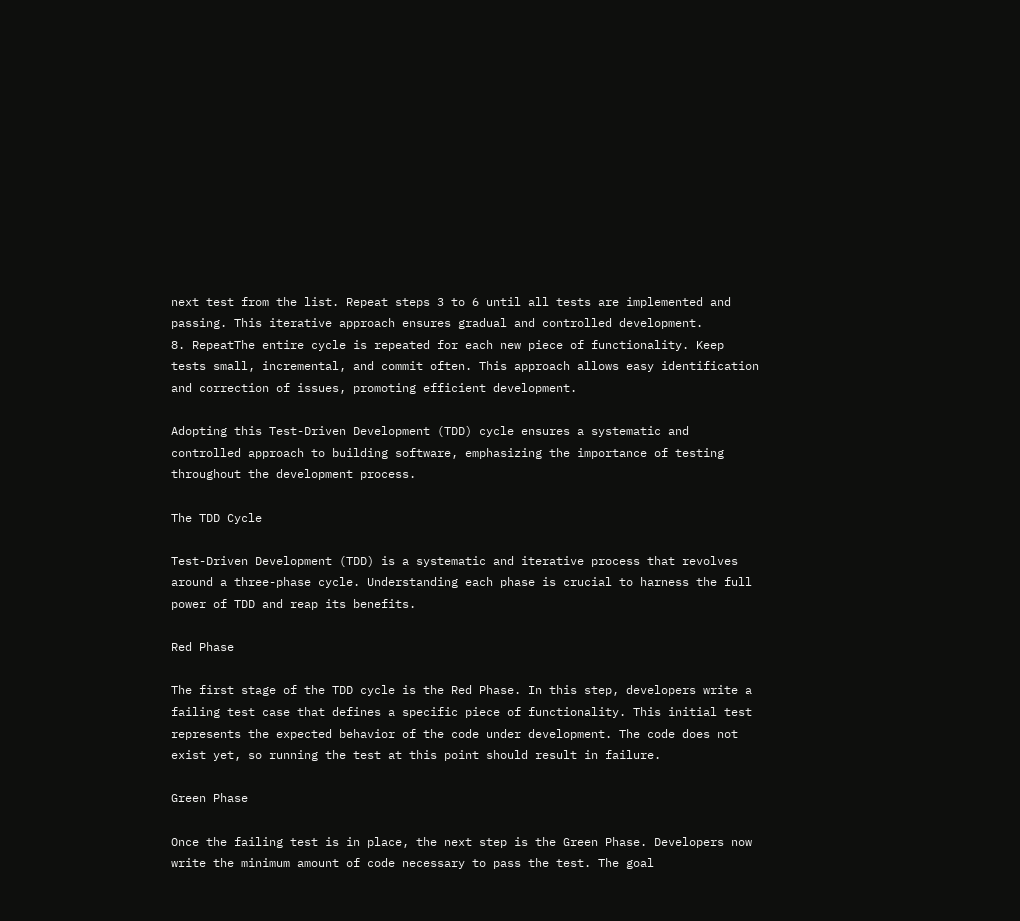next test from the list. Repeat steps 3 to 6 until all tests are implemented and passing. This iterative approach ensures gradual and controlled development.
8. RepeatThe entire cycle is repeated for each new piece of functionality. Keep tests small, incremental, and commit often. This approach allows easy identification and correction of issues, promoting efficient development.

Adopting this Test-Driven Development (TDD) cycle ensures a systematic and controlled approach to building software, emphasizing the importance of testing throughout the development process.

The TDD Cycle

Test-Driven Development (TDD) is a systematic and iterative process that revolves around a three-phase cycle. Understanding each phase is crucial to harness the full power of TDD and reap its benefits.

Red Phase

The first stage of the TDD cycle is the Red Phase. In this step, developers write a failing test case that defines a specific piece of functionality. This initial test represents the expected behavior of the code under development. The code does not exist yet, so running the test at this point should result in failure.

Green Phase

Once the failing test is in place, the next step is the Green Phase. Developers now write the minimum amount of code necessary to pass the test. The goal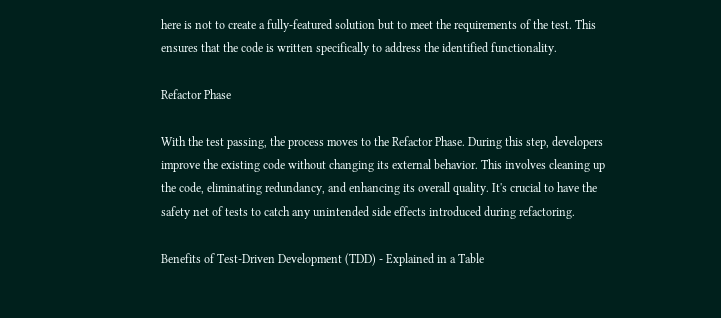here is not to create a fully-featured solution but to meet the requirements of the test. This ensures that the code is written specifically to address the identified functionality.

Refactor Phase

With the test passing, the process moves to the Refactor Phase. During this step, developers improve the existing code without changing its external behavior. This involves cleaning up the code, eliminating redundancy, and enhancing its overall quality. It's crucial to have the safety net of tests to catch any unintended side effects introduced during refactoring.

Benefits of Test-Driven Development (TDD) - Explained in a Table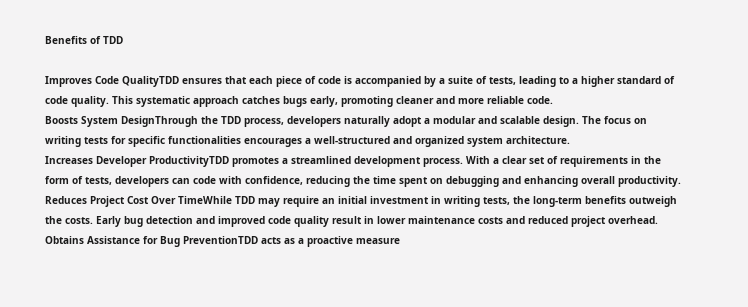Benefits of TDD

Improves Code QualityTDD ensures that each piece of code is accompanied by a suite of tests, leading to a higher standard of code quality. This systematic approach catches bugs early, promoting cleaner and more reliable code.
Boosts System DesignThrough the TDD process, developers naturally adopt a modular and scalable design. The focus on writing tests for specific functionalities encourages a well-structured and organized system architecture.
Increases Developer ProductivityTDD promotes a streamlined development process. With a clear set of requirements in the form of tests, developers can code with confidence, reducing the time spent on debugging and enhancing overall productivity.
Reduces Project Cost Over TimeWhile TDD may require an initial investment in writing tests, the long-term benefits outweigh the costs. Early bug detection and improved code quality result in lower maintenance costs and reduced project overhead.
Obtains Assistance for Bug PreventionTDD acts as a proactive measure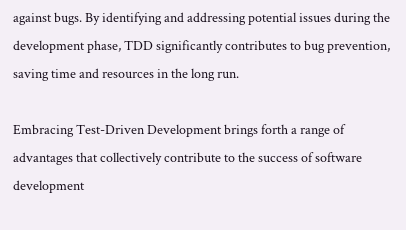against bugs. By identifying and addressing potential issues during the development phase, TDD significantly contributes to bug prevention, saving time and resources in the long run.

Embracing Test-Driven Development brings forth a range of advantages that collectively contribute to the success of software development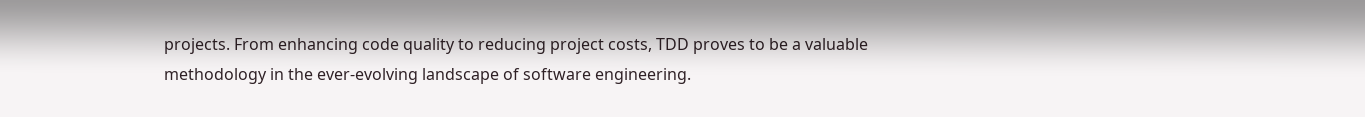projects. From enhancing code quality to reducing project costs, TDD proves to be a valuable methodology in the ever-evolving landscape of software engineering.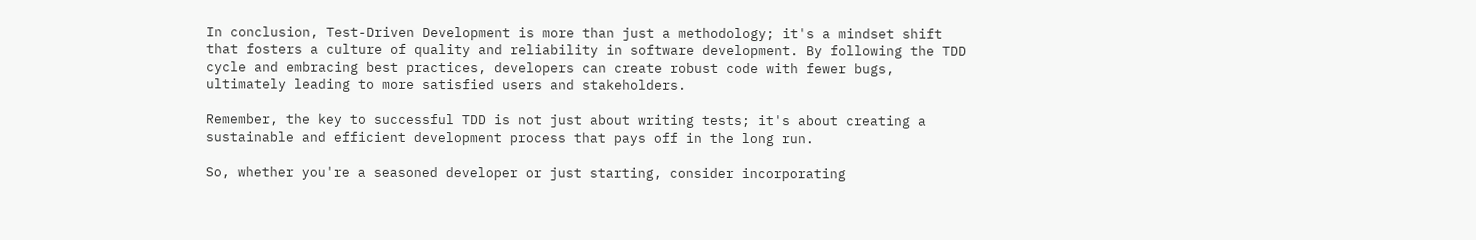In conclusion, Test-Driven Development is more than just a methodology; it's a mindset shift that fosters a culture of quality and reliability in software development. By following the TDD cycle and embracing best practices, developers can create robust code with fewer bugs, ultimately leading to more satisfied users and stakeholders.

Remember, the key to successful TDD is not just about writing tests; it's about creating a sustainable and efficient development process that pays off in the long run.

So, whether you're a seasoned developer or just starting, consider incorporating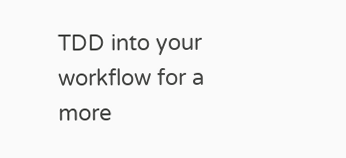TDD into your workflow for a more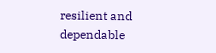resilient and dependable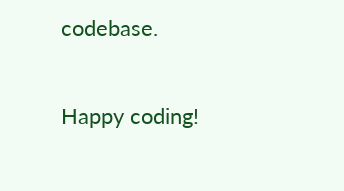codebase.

Happy coding!